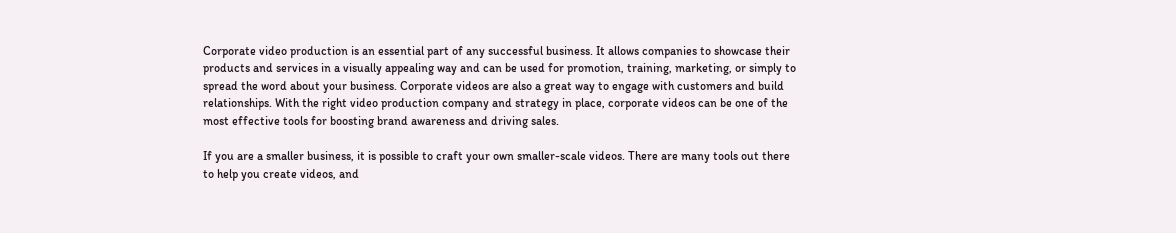Corporate video production is an essential part of any successful business. It allows companies to showcase their products and services in a visually appealing way and can be used for promotion, training, marketing, or simply to spread the word about your business. Corporate videos are also a great way to engage with customers and build relationships. With the right video production company and strategy in place, corporate videos can be one of the most effective tools for boosting brand awareness and driving sales.

If you are a smaller business, it is possible to craft your own smaller-scale videos. There are many tools out there to help you create videos, and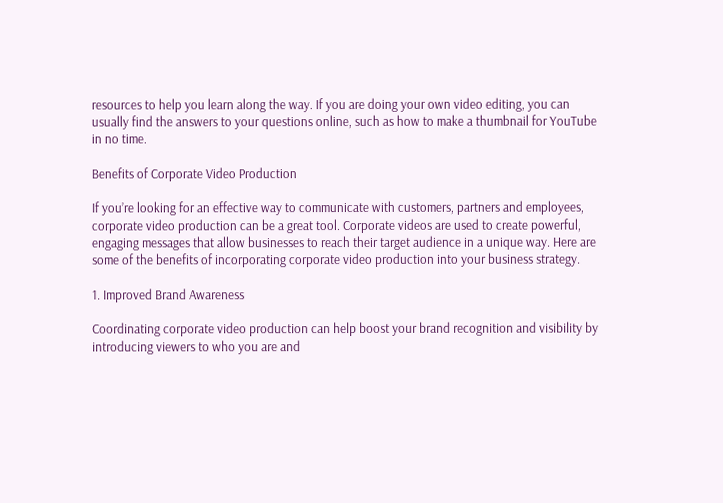resources to help you learn along the way. If you are doing your own video editing, you can usually find the answers to your questions online, such as how to make a thumbnail for YouTube in no time.

Benefits of Corporate Video Production

If you’re looking for an effective way to communicate with customers, partners and employees, corporate video production can be a great tool. Corporate videos are used to create powerful, engaging messages that allow businesses to reach their target audience in a unique way. Here are some of the benefits of incorporating corporate video production into your business strategy.

1. Improved Brand Awareness

Coordinating corporate video production can help boost your brand recognition and visibility by introducing viewers to who you are and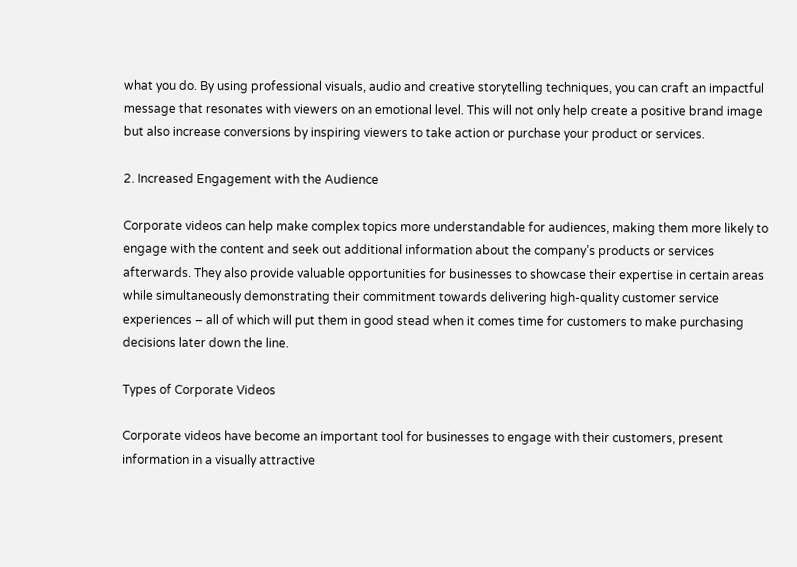what you do. By using professional visuals, audio and creative storytelling techniques, you can craft an impactful message that resonates with viewers on an emotional level. This will not only help create a positive brand image but also increase conversions by inspiring viewers to take action or purchase your product or services.

2. Increased Engagement with the Audience

Corporate videos can help make complex topics more understandable for audiences, making them more likely to engage with the content and seek out additional information about the company’s products or services afterwards. They also provide valuable opportunities for businesses to showcase their expertise in certain areas while simultaneously demonstrating their commitment towards delivering high-quality customer service experiences – all of which will put them in good stead when it comes time for customers to make purchasing decisions later down the line.

Types of Corporate Videos

Corporate videos have become an important tool for businesses to engage with their customers, present information in a visually attractive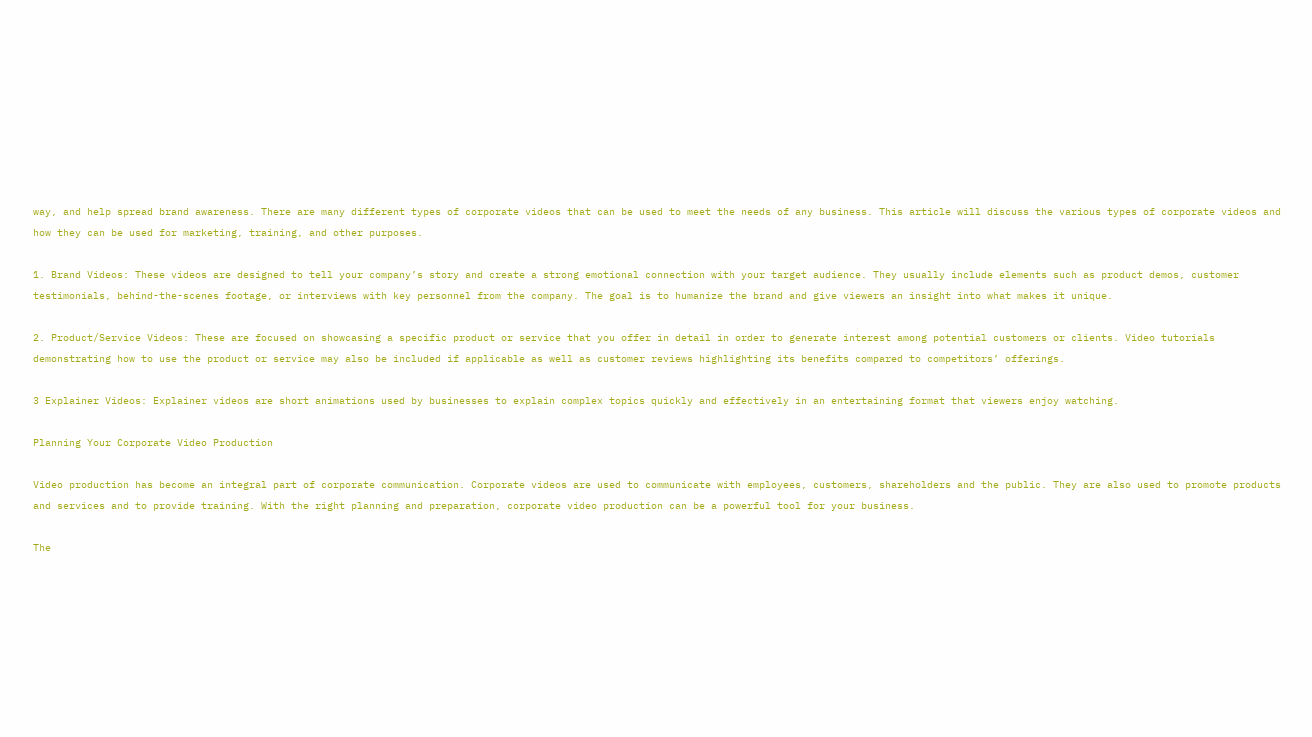way, and help spread brand awareness. There are many different types of corporate videos that can be used to meet the needs of any business. This article will discuss the various types of corporate videos and how they can be used for marketing, training, and other purposes.

1. Brand Videos: These videos are designed to tell your company’s story and create a strong emotional connection with your target audience. They usually include elements such as product demos, customer testimonials, behind-the-scenes footage, or interviews with key personnel from the company. The goal is to humanize the brand and give viewers an insight into what makes it unique.

2. Product/Service Videos: These are focused on showcasing a specific product or service that you offer in detail in order to generate interest among potential customers or clients. Video tutorials demonstrating how to use the product or service may also be included if applicable as well as customer reviews highlighting its benefits compared to competitors’ offerings.

3 Explainer Videos: Explainer videos are short animations used by businesses to explain complex topics quickly and effectively in an entertaining format that viewers enjoy watching.

Planning Your Corporate Video Production

Video production has become an integral part of corporate communication. Corporate videos are used to communicate with employees, customers, shareholders and the public. They are also used to promote products and services and to provide training. With the right planning and preparation, corporate video production can be a powerful tool for your business.

The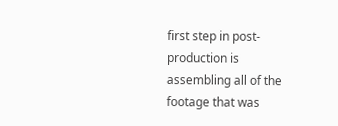first step in post-production is assembling all of the footage that was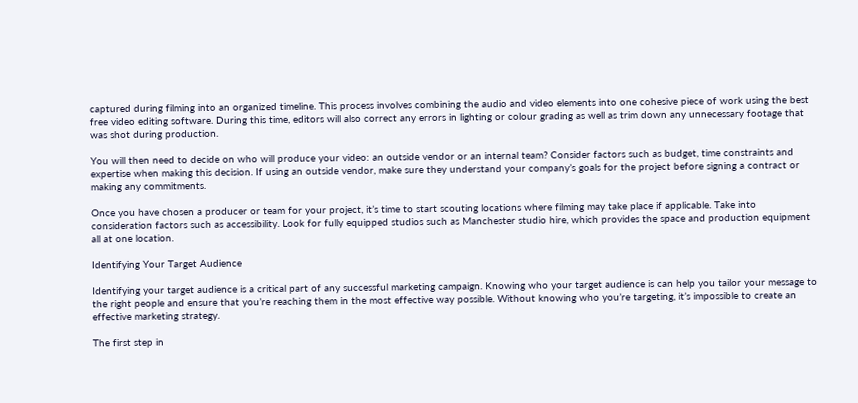captured during filming into an organized timeline. This process involves combining the audio and video elements into one cohesive piece of work using the best free video editing software. During this time, editors will also correct any errors in lighting or colour grading as well as trim down any unnecessary footage that was shot during production.

You will then need to decide on who will produce your video: an outside vendor or an internal team? Consider factors such as budget, time constraints and expertise when making this decision. If using an outside vendor, make sure they understand your company’s goals for the project before signing a contract or making any commitments.

Once you have chosen a producer or team for your project, it’s time to start scouting locations where filming may take place if applicable. Take into consideration factors such as accessibility. Look for fully equipped studios such as Manchester studio hire, which provides the space and production equipment all at one location.

Identifying Your Target Audience

Identifying your target audience is a critical part of any successful marketing campaign. Knowing who your target audience is can help you tailor your message to the right people and ensure that you’re reaching them in the most effective way possible. Without knowing who you’re targeting, it’s impossible to create an effective marketing strategy.

The first step in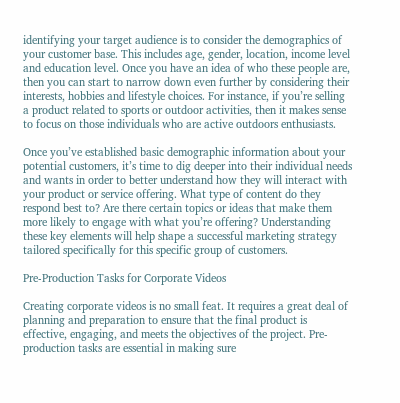identifying your target audience is to consider the demographics of your customer base. This includes age, gender, location, income level and education level. Once you have an idea of who these people are, then you can start to narrow down even further by considering their interests, hobbies and lifestyle choices. For instance, if you’re selling a product related to sports or outdoor activities, then it makes sense to focus on those individuals who are active outdoors enthusiasts.

Once you’ve established basic demographic information about your potential customers, it’s time to dig deeper into their individual needs and wants in order to better understand how they will interact with your product or service offering. What type of content do they respond best to? Are there certain topics or ideas that make them more likely to engage with what you’re offering? Understanding these key elements will help shape a successful marketing strategy tailored specifically for this specific group of customers.

Pre-Production Tasks for Corporate Videos

Creating corporate videos is no small feat. It requires a great deal of planning and preparation to ensure that the final product is effective, engaging, and meets the objectives of the project. Pre-production tasks are essential in making sure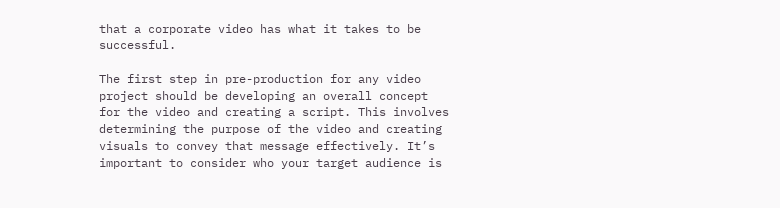that a corporate video has what it takes to be successful.

The first step in pre-production for any video project should be developing an overall concept for the video and creating a script. This involves determining the purpose of the video and creating visuals to convey that message effectively. It’s important to consider who your target audience is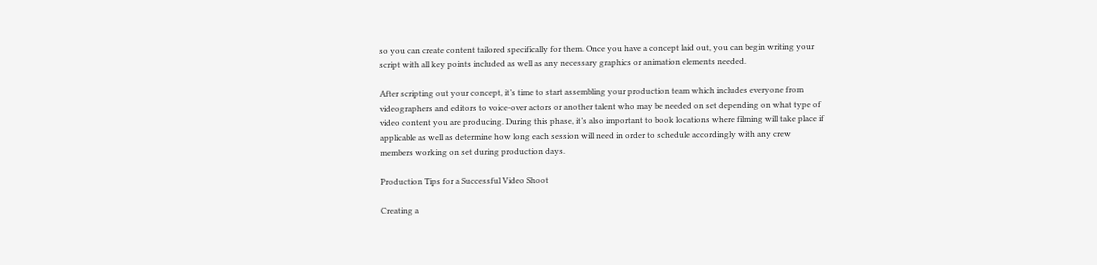so you can create content tailored specifically for them. Once you have a concept laid out, you can begin writing your script with all key points included as well as any necessary graphics or animation elements needed.

After scripting out your concept, it’s time to start assembling your production team which includes everyone from videographers and editors to voice-over actors or another talent who may be needed on set depending on what type of video content you are producing. During this phase, it’s also important to book locations where filming will take place if applicable as well as determine how long each session will need in order to schedule accordingly with any crew members working on set during production days.

Production Tips for a Successful Video Shoot

Creating a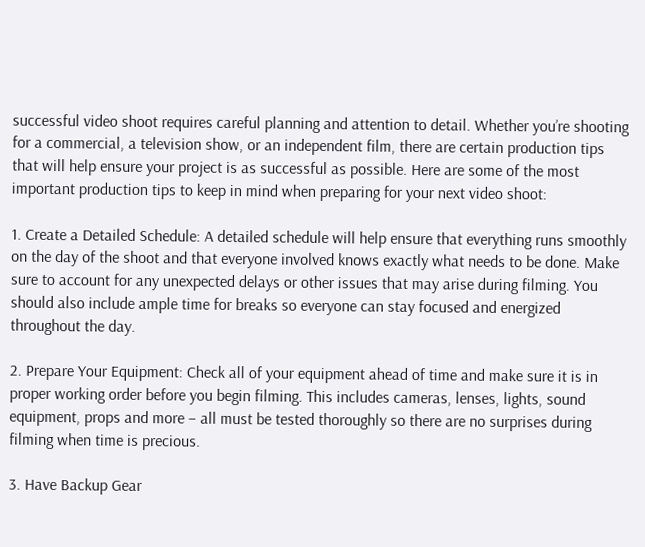successful video shoot requires careful planning and attention to detail. Whether you’re shooting for a commercial, a television show, or an independent film, there are certain production tips that will help ensure your project is as successful as possible. Here are some of the most important production tips to keep in mind when preparing for your next video shoot:

1. Create a Detailed Schedule: A detailed schedule will help ensure that everything runs smoothly on the day of the shoot and that everyone involved knows exactly what needs to be done. Make sure to account for any unexpected delays or other issues that may arise during filming. You should also include ample time for breaks so everyone can stay focused and energized throughout the day.

2. Prepare Your Equipment: Check all of your equipment ahead of time and make sure it is in proper working order before you begin filming. This includes cameras, lenses, lights, sound equipment, props and more – all must be tested thoroughly so there are no surprises during filming when time is precious.

3. Have Backup Gear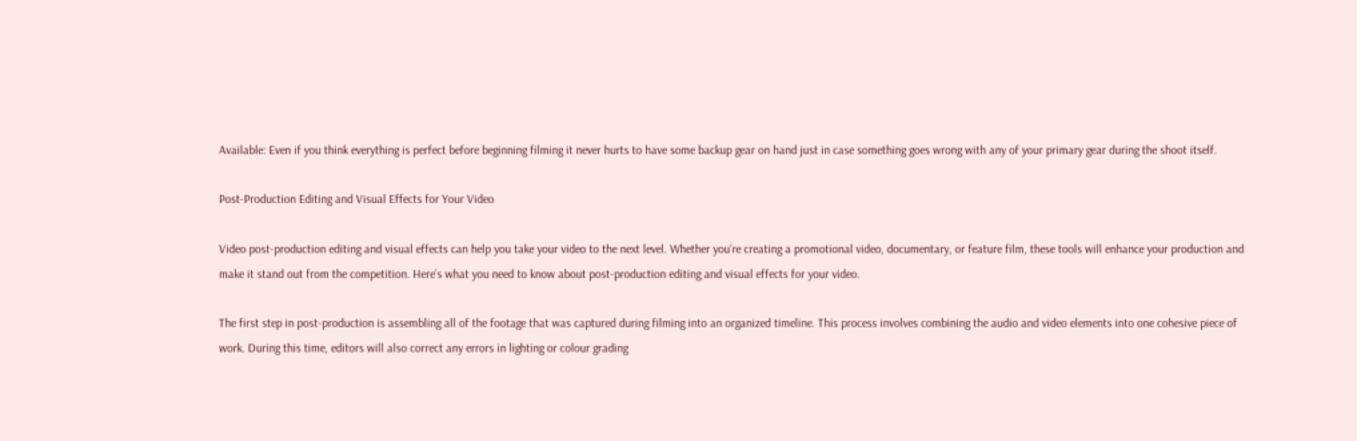Available: Even if you think everything is perfect before beginning filming it never hurts to have some backup gear on hand just in case something goes wrong with any of your primary gear during the shoot itself.

Post-Production Editing and Visual Effects for Your Video

Video post-production editing and visual effects can help you take your video to the next level. Whether you’re creating a promotional video, documentary, or feature film, these tools will enhance your production and make it stand out from the competition. Here’s what you need to know about post-production editing and visual effects for your video.

The first step in post-production is assembling all of the footage that was captured during filming into an organized timeline. This process involves combining the audio and video elements into one cohesive piece of work. During this time, editors will also correct any errors in lighting or colour grading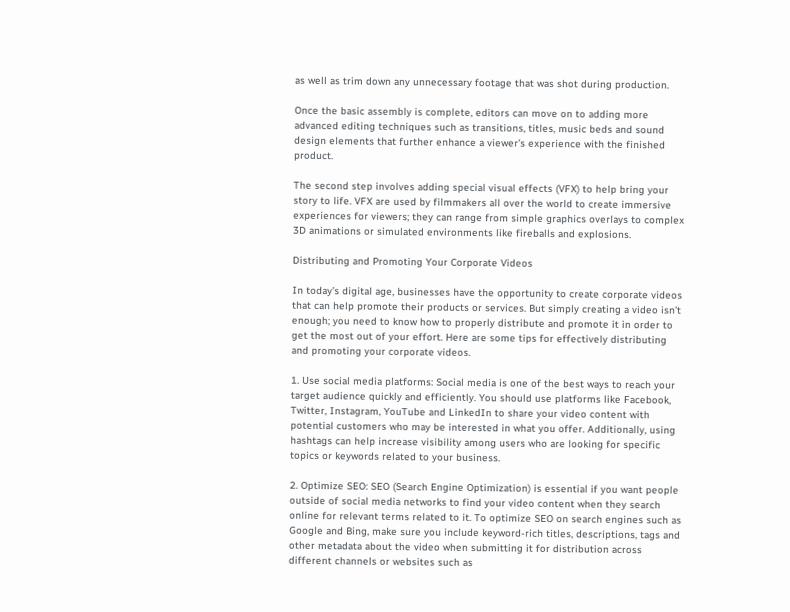as well as trim down any unnecessary footage that was shot during production.

Once the basic assembly is complete, editors can move on to adding more advanced editing techniques such as transitions, titles, music beds and sound design elements that further enhance a viewer’s experience with the finished product.

The second step involves adding special visual effects (VFX) to help bring your story to life. VFX are used by filmmakers all over the world to create immersive experiences for viewers; they can range from simple graphics overlays to complex 3D animations or simulated environments like fireballs and explosions.

Distributing and Promoting Your Corporate Videos

In today’s digital age, businesses have the opportunity to create corporate videos that can help promote their products or services. But simply creating a video isn’t enough; you need to know how to properly distribute and promote it in order to get the most out of your effort. Here are some tips for effectively distributing and promoting your corporate videos.

1. Use social media platforms: Social media is one of the best ways to reach your target audience quickly and efficiently. You should use platforms like Facebook, Twitter, Instagram, YouTube and LinkedIn to share your video content with potential customers who may be interested in what you offer. Additionally, using hashtags can help increase visibility among users who are looking for specific topics or keywords related to your business.

2. Optimize SEO: SEO (Search Engine Optimization) is essential if you want people outside of social media networks to find your video content when they search online for relevant terms related to it. To optimize SEO on search engines such as Google and Bing, make sure you include keyword-rich titles, descriptions, tags and other metadata about the video when submitting it for distribution across different channels or websites such as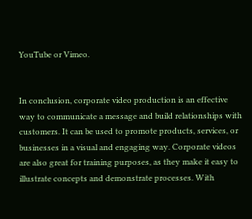YouTube or Vimeo.


In conclusion, corporate video production is an effective way to communicate a message and build relationships with customers. It can be used to promote products, services, or businesses in a visual and engaging way. Corporate videos are also great for training purposes, as they make it easy to illustrate concepts and demonstrate processes. With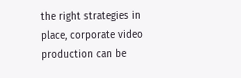the right strategies in place, corporate video production can be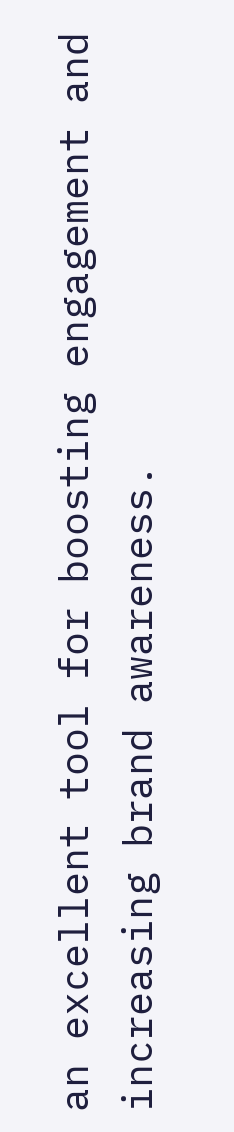an excellent tool for boosting engagement and increasing brand awareness.